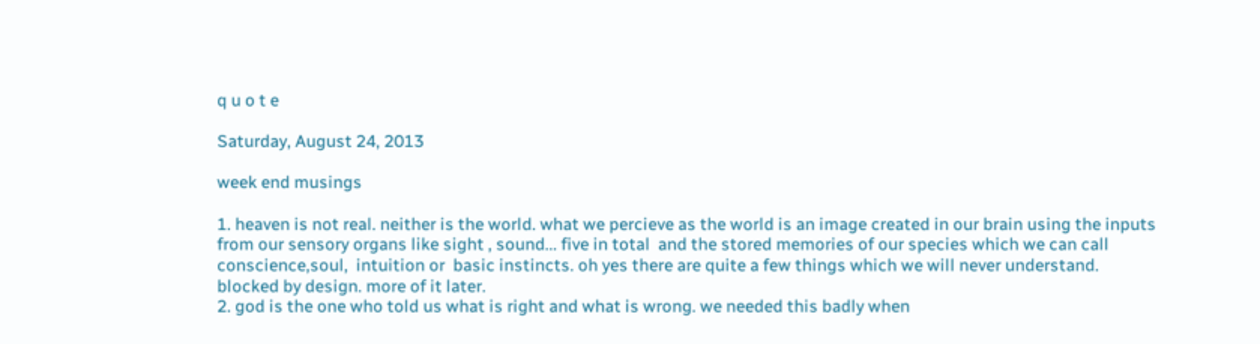q u o t e

Saturday, August 24, 2013

week end musings

1. heaven is not real. neither is the world. what we percieve as the world is an image created in our brain using the inputs from our sensory organs like sight , sound... five in total  and the stored memories of our species which we can call conscience,soul,  intuition or  basic instincts. oh yes there are quite a few things which we will never understand. blocked by design. more of it later.
2. god is the one who told us what is right and what is wrong. we needed this badly when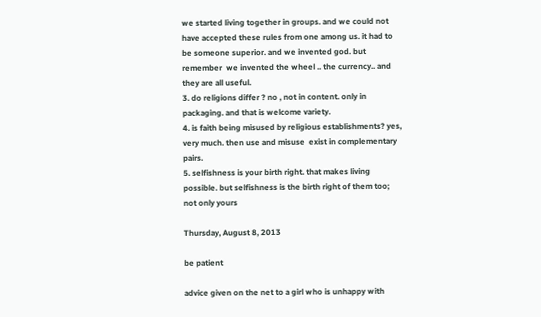we started living together in groups. and we could not have accepted these rules from one among us. it had to be someone superior. and we invented god. but remember  we invented the wheel .. the currency.. and they are all useful.
3. do religions differ ? no , not in content. only in packaging. and that is welcome variety.
4. is faith being misused by religious establishments? yes, very much. then use and misuse  exist in complementary pairs.
5. selfishness is your birth right. that makes living possible. but selfishness is the birth right of them too; not only yours

Thursday, August 8, 2013

be patient

advice given on the net to a girl who is unhappy with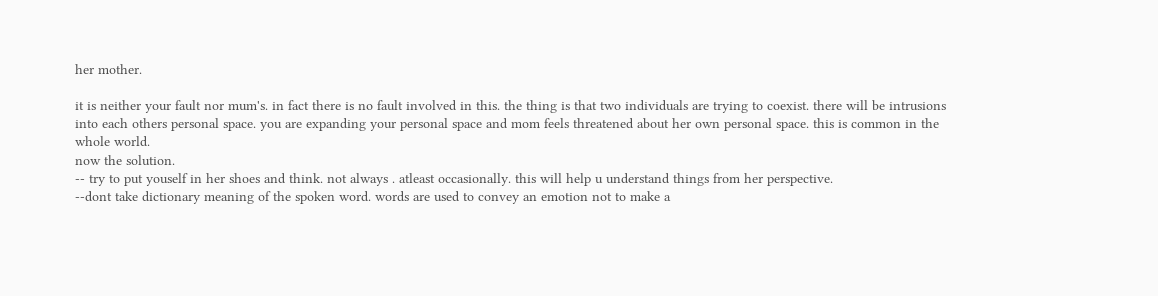her mother.

it is neither your fault nor mum's. in fact there is no fault involved in this. the thing is that two individuals are trying to coexist. there will be intrusions into each others personal space. you are expanding your personal space and mom feels threatened about her own personal space. this is common in the whole world.
now the solution.
-- try to put youself in her shoes and think. not always . atleast occasionally. this will help u understand things from her perspective.
--dont take dictionary meaning of the spoken word. words are used to convey an emotion not to make a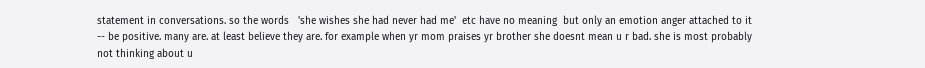statement in conversations. so the words   'she wishes she had never had me'  etc have no meaning  but only an emotion anger attached to it
-- be positive. many are. at least believe they are. for example when yr mom praises yr brother she doesnt mean u r bad. she is most probably not thinking about u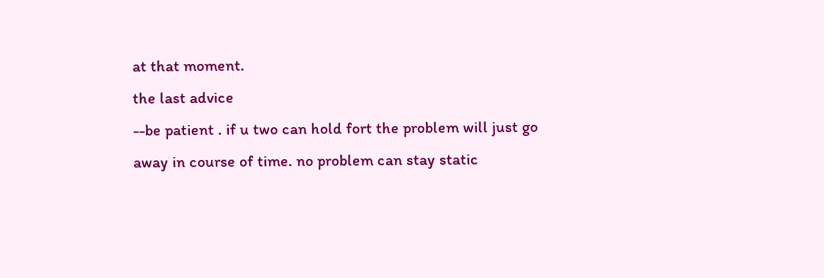at that moment.
the last advice
--be patient . if u two can hold fort the problem will just go away in course of time. no problem can stay static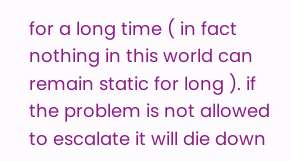for a long time ( in fact nothing in this world can remain static for long ). if the problem is not allowed to escalate it will die down